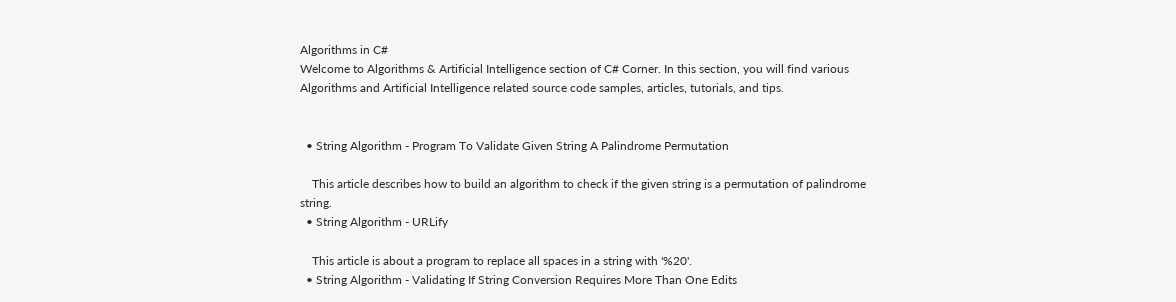Algorithms in C#
Welcome to Algorithms & Artificial Intelligence section of C# Corner. In this section, you will find various Algorithms and Artificial Intelligence related source code samples, articles, tutorials, and tips.


  • String Algorithm - Program To Validate Given String A Palindrome Permutation

    This article describes how to build an algorithm to check if the given string is a permutation of palindrome string.
  • String Algorithm - URLify

    This article is about a program to replace all spaces in a string with '%20'.
  • String Algorithm - Validating If String Conversion Requires More Than One Edits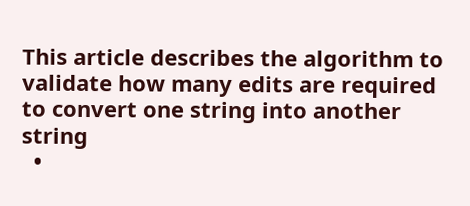This article describes the algorithm to validate how many edits are required to convert one string into another string
  •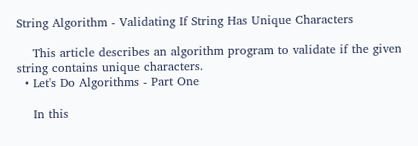String Algorithm - Validating If String Has Unique Characters

    This article describes an algorithm program to validate if the given string contains unique characters.
  • Let's Do Algorithms - Part One

    In this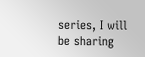series, I will be sharing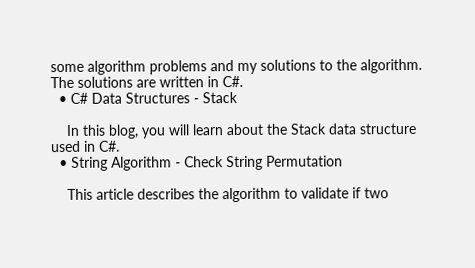some algorithm problems and my solutions to the algorithm. The solutions are written in C#.
  • C# Data Structures - Stack

    In this blog, you will learn about the Stack data structure used in C#.
  • String Algorithm - Check String Permutation

    This article describes the algorithm to validate if two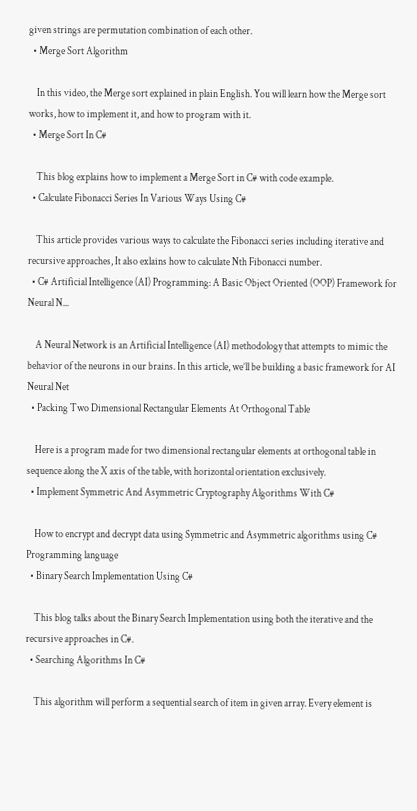given strings are permutation combination of each other.
  • Merge Sort Algorithm

    In this video, the Merge sort explained in plain English. You will learn how the Merge sort works, how to implement it, and how to program with it.
  • Merge Sort In C#

    This blog explains how to implement a Merge Sort in C# with code example.
  • Calculate Fibonacci Series In Various Ways Using C#

    This article provides various ways to calculate the Fibonacci series including iterative and recursive approaches, It also exlains how to calculate Nth Fibonacci number.
  • C# Artificial Intelligence (AI) Programming: A Basic Object Oriented (OOP) Framework for Neural N...

    A Neural Network is an Artificial Intelligence (AI) methodology that attempts to mimic the behavior of the neurons in our brains. In this article, we’ll be building a basic framework for AI Neural Net
  • Packing Two Dimensional Rectangular Elements At Orthogonal Table

    Here is a program made for two dimensional rectangular elements at orthogonal table in sequence along the X axis of the table, with horizontal orientation exclusively.
  • Implement Symmetric And Asymmetric Cryptography Algorithms With C#

    How to encrypt and decrypt data using Symmetric and Asymmetric algorithms using C# Programming language
  • Binary Search Implementation Using C#

    This blog talks about the Binary Search Implementation using both the iterative and the recursive approaches in C#.
  • Searching Algorithms In C#

    This algorithm will perform a sequential search of item in given array. Every element is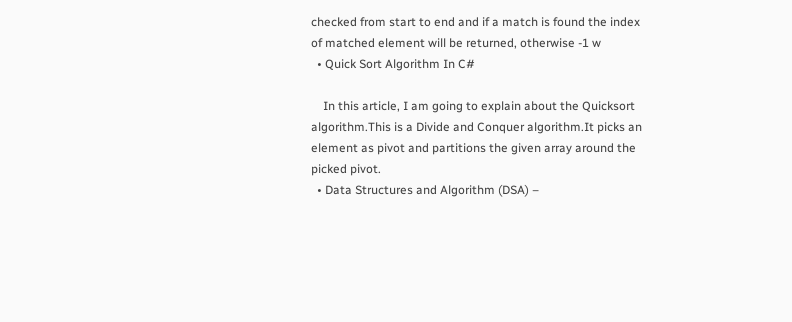checked from start to end and if a match is found the index of matched element will be returned, otherwise -1 w
  • Quick Sort Algorithm In C#

    In this article, I am going to explain about the Quicksort algorithm.This is a Divide and Conquer algorithm.It picks an element as pivot and partitions the given array around the picked pivot.
  • Data Structures and Algorithm (DSA) –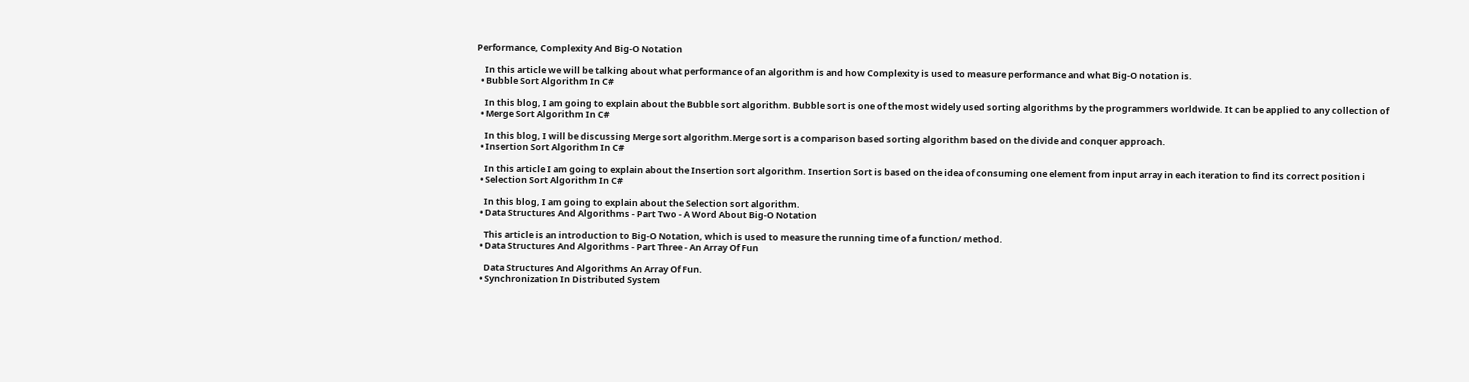Performance, Complexity And Big-O Notation

    In this article we will be talking about what performance of an algorithm is and how Complexity is used to measure performance and what Big-O notation is.
  • Bubble Sort Algorithm In C#

    In this blog, I am going to explain about the Bubble sort algorithm. Bubble sort is one of the most widely used sorting algorithms by the programmers worldwide. It can be applied to any collection of
  • Merge Sort Algorithm In C#

    In this blog, I will be discussing Merge sort algorithm.Merge sort is a comparison based sorting algorithm based on the divide and conquer approach.
  • Insertion Sort Algorithm In C#

    In this article I am going to explain about the Insertion sort algorithm. Insertion Sort is based on the idea of consuming one element from input array in each iteration to find its correct position i
  • Selection Sort Algorithm In C#

    In this blog, I am going to explain about the Selection sort algorithm.
  • Data Structures And Algorithms - Part Two - A Word About Big-O Notation

    This article is an introduction to Big-O Notation, which is used to measure the running time of a function/ method.
  • Data Structures And Algorithms - Part Three - An Array Of Fun

    Data Structures And Algorithms An Array Of Fun.
  • Synchronization In Distributed System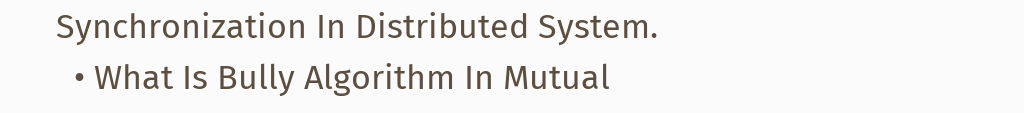Synchronization In Distributed System.
  • What Is Bully Algorithm In Mutual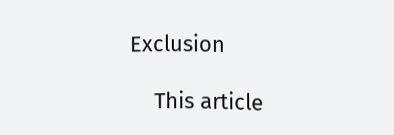Exclusion

    This article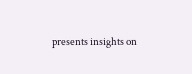presents insights on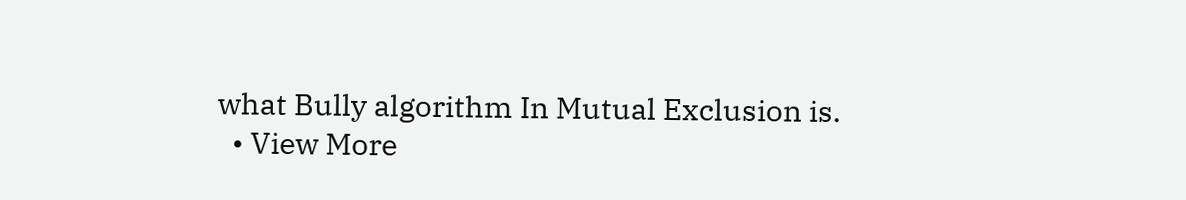what Bully algorithm In Mutual Exclusion is.
  • View More